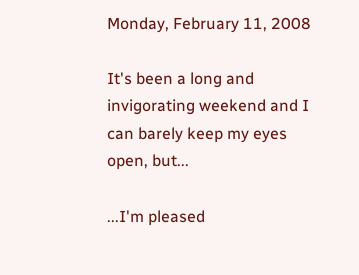Monday, February 11, 2008

It's been a long and invigorating weekend and I can barely keep my eyes open, but...

...I'm pleased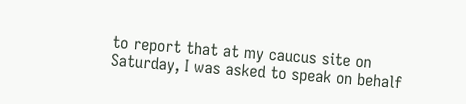to report that at my caucus site on Saturday, I was asked to speak on behalf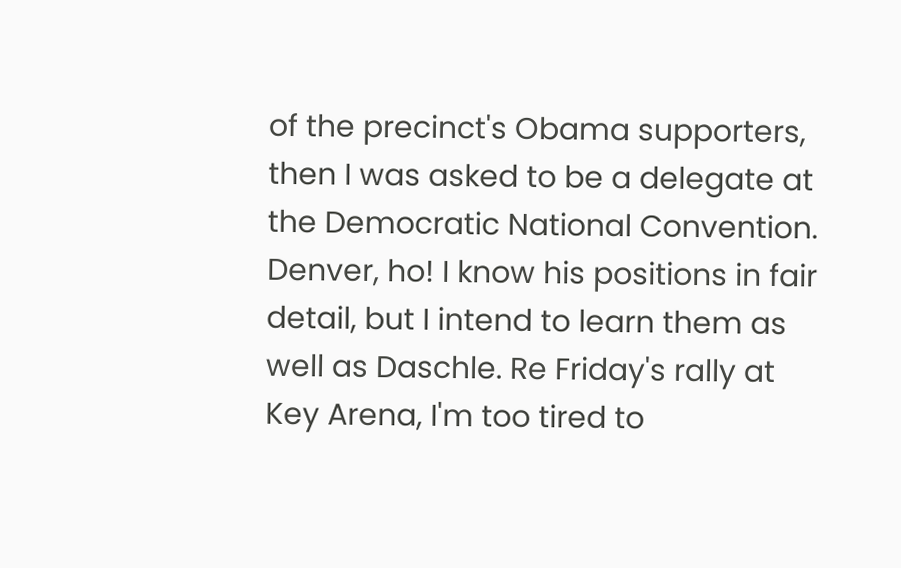of the precinct's Obama supporters, then I was asked to be a delegate at the Democratic National Convention. Denver, ho! I know his positions in fair detail, but I intend to learn them as well as Daschle. Re Friday's rally at Key Arena, I'm too tired to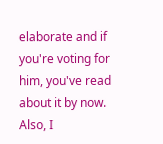elaborate and if you're voting for him, you've read about it by now. Also, I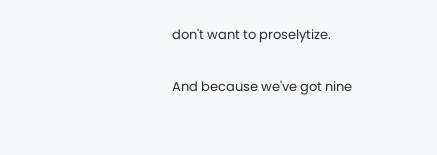don't want to proselytize.

And because we've got nine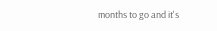months to go and it's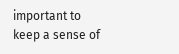important to keep a sense of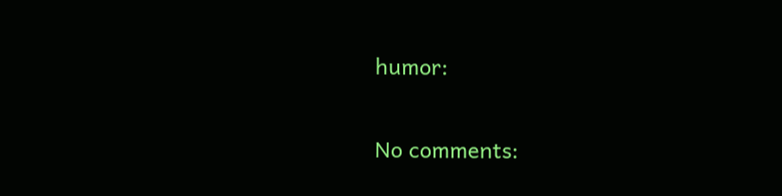humor:

No comments: